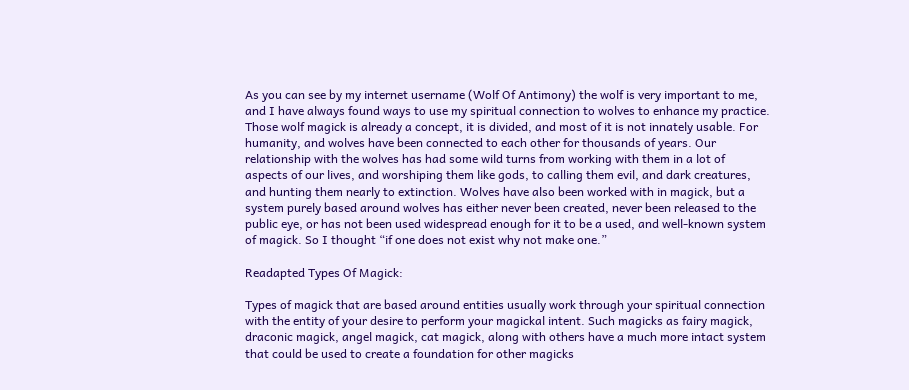As you can see by my internet username (Wolf Of Antimony) the wolf is very important to me, and I have always found ways to use my spiritual connection to wolves to enhance my practice. Those wolf magick is already a concept, it is divided, and most of it is not innately usable. For humanity, and wolves have been connected to each other for thousands of years. Our relationship with the wolves has had some wild turns from working with them in a lot of aspects of our lives, and worshiping them like gods, to calling them evil, and dark creatures, and hunting them nearly to extinction. Wolves have also been worked with in magick, but a system purely based around wolves has either never been created, never been released to the public eye, or has not been used widespread enough for it to be a used, and well-known system of magick. So I thought “if one does not exist why not make one.”

Readapted Types Of Magick:

Types of magick that are based around entities usually work through your spiritual connection with the entity of your desire to perform your magickal intent. Such magicks as fairy magick, draconic magick, angel magick, cat magick, along with others have a much more intact system that could be used to create a foundation for other magicks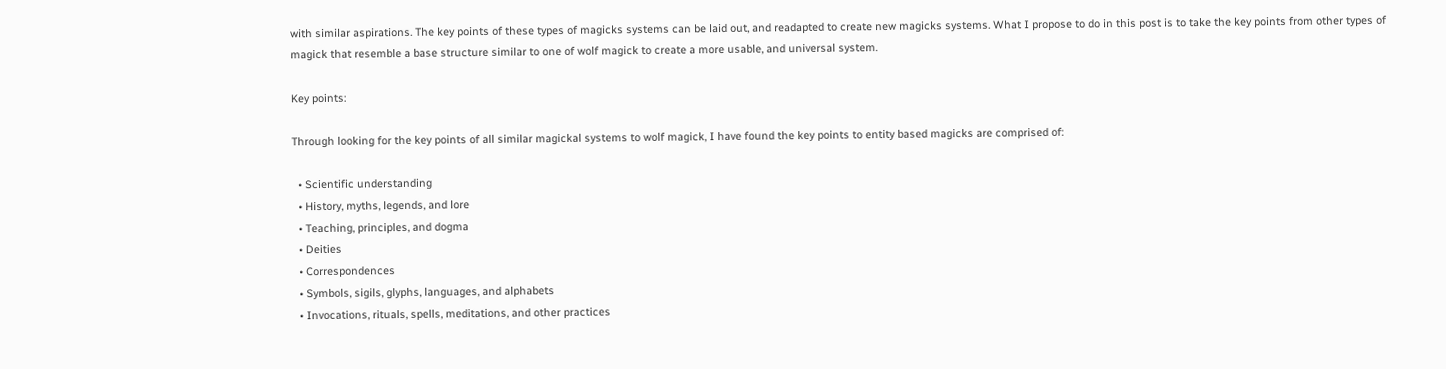with similar aspirations. The key points of these types of magicks systems can be laid out, and readapted to create new magicks systems. What I propose to do in this post is to take the key points from other types of magick that resemble a base structure similar to one of wolf magick to create a more usable, and universal system.

Key points:

Through looking for the key points of all similar magickal systems to wolf magick, I have found the key points to entity based magicks are comprised of:

  • Scientific understanding
  • History, myths, legends, and lore
  • Teaching, principles, and dogma
  • Deities
  • Correspondences
  • Symbols, sigils, glyphs, languages, and alphabets
  • Invocations, rituals, spells, meditations, and other practices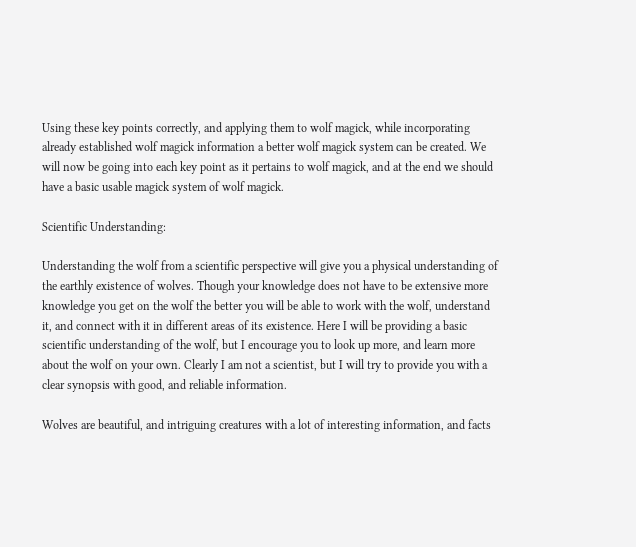Using these key points correctly, and applying them to wolf magick, while incorporating already established wolf magick information a better wolf magick system can be created. We will now be going into each key point as it pertains to wolf magick, and at the end we should have a basic usable magick system of wolf magick.

Scientific Understanding:

Understanding the wolf from a scientific perspective will give you a physical understanding of the earthly existence of wolves. Though your knowledge does not have to be extensive more knowledge you get on the wolf the better you will be able to work with the wolf, understand it, and connect with it in different areas of its existence. Here I will be providing a basic scientific understanding of the wolf, but I encourage you to look up more, and learn more about the wolf on your own. Clearly I am not a scientist, but I will try to provide you with a clear synopsis with good, and reliable information.

Wolves are beautiful, and intriguing creatures with a lot of interesting information, and facts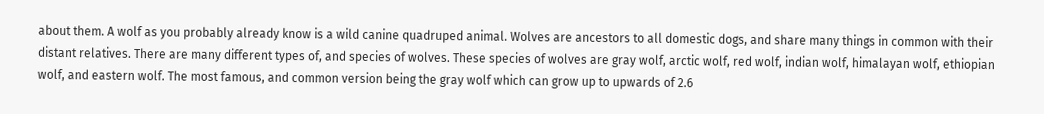about them. A wolf as you probably already know is a wild canine quadruped animal. Wolves are ancestors to all domestic dogs, and share many things in common with their distant relatives. There are many different types of, and species of wolves. These species of wolves are gray wolf, arctic wolf, red wolf, indian wolf, himalayan wolf, ethiopian wolf, and eastern wolf. The most famous, and common version being the gray wolf which can grow up to upwards of 2.6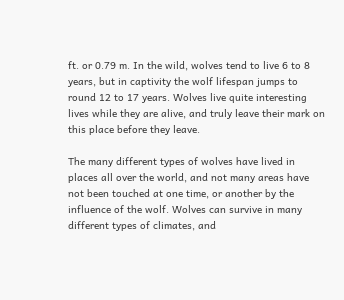ft. or 0.79 m. In the wild, wolves tend to live 6 to 8 years, but in captivity the wolf lifespan jumps to round 12 to 17 years. Wolves live quite interesting lives while they are alive, and truly leave their mark on this place before they leave.

The many different types of wolves have lived in places all over the world, and not many areas have not been touched at one time, or another by the influence of the wolf. Wolves can survive in many different types of climates, and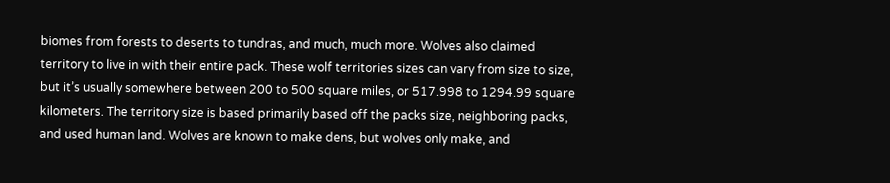biomes from forests to deserts to tundras, and much, much more. Wolves also claimed territory to live in with their entire pack. These wolf territories sizes can vary from size to size, but it’s usually somewhere between 200 to 500 square miles, or 517.998 to 1294.99 square kilometers. The territory size is based primarily based off the packs size, neighboring packs, and used human land. Wolves are known to make dens, but wolves only make, and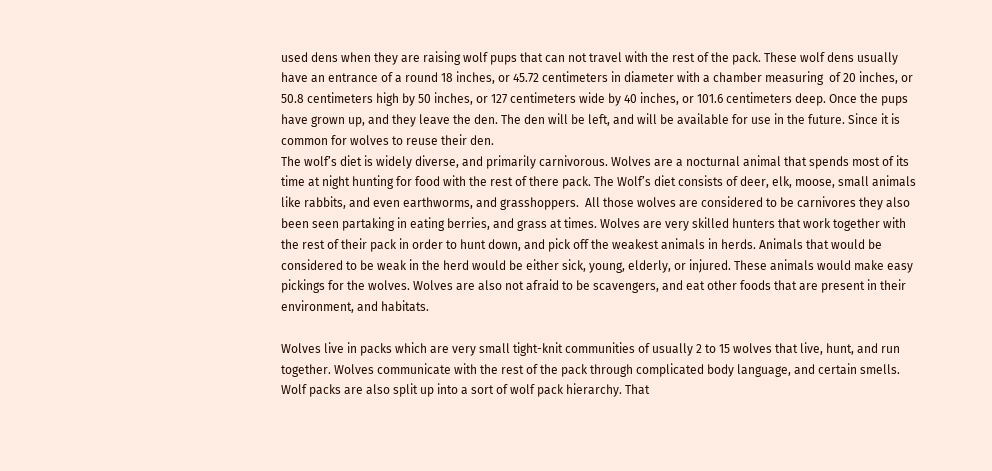used dens when they are raising wolf pups that can not travel with the rest of the pack. These wolf dens usually have an entrance of a round 18 inches, or 45.72 centimeters in diameter with a chamber measuring  of 20 inches, or 50.8 centimeters high by 50 inches, or 127 centimeters wide by 40 inches, or 101.6 centimeters deep. Once the pups have grown up, and they leave the den. The den will be left, and will be available for use in the future. Since it is common for wolves to reuse their den.
The wolf’s diet is widely diverse, and primarily carnivorous. Wolves are a nocturnal animal that spends most of its time at night hunting for food with the rest of there pack. The Wolf’s diet consists of deer, elk, moose, small animals like rabbits, and even earthworms, and grasshoppers.  All those wolves are considered to be carnivores they also been seen partaking in eating berries, and grass at times. Wolves are very skilled hunters that work together with the rest of their pack in order to hunt down, and pick off the weakest animals in herds. Animals that would be considered to be weak in the herd would be either sick, young, elderly, or injured. These animals would make easy pickings for the wolves. Wolves are also not afraid to be scavengers, and eat other foods that are present in their environment, and habitats.

Wolves live in packs which are very small tight-knit communities of usually 2 to 15 wolves that live, hunt, and run together. Wolves communicate with the rest of the pack through complicated body language, and certain smells. Wolf packs are also split up into a sort of wolf pack hierarchy. That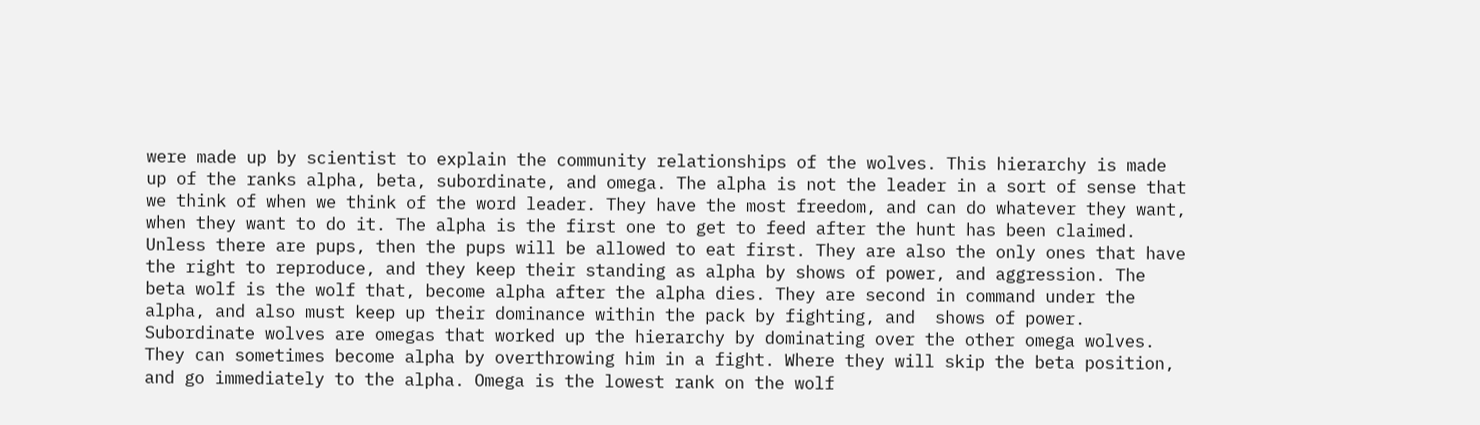were made up by scientist to explain the community relationships of the wolves. This hierarchy is made up of the ranks alpha, beta, subordinate, and omega. The alpha is not the leader in a sort of sense that we think of when we think of the word leader. They have the most freedom, and can do whatever they want, when they want to do it. The alpha is the first one to get to feed after the hunt has been claimed. Unless there are pups, then the pups will be allowed to eat first. They are also the only ones that have the right to reproduce, and they keep their standing as alpha by shows of power, and aggression. The beta wolf is the wolf that, become alpha after the alpha dies. They are second in command under the alpha, and also must keep up their dominance within the pack by fighting, and  shows of power. Subordinate wolves are omegas that worked up the hierarchy by dominating over the other omega wolves. They can sometimes become alpha by overthrowing him in a fight. Where they will skip the beta position, and go immediately to the alpha. Omega is the lowest rank on the wolf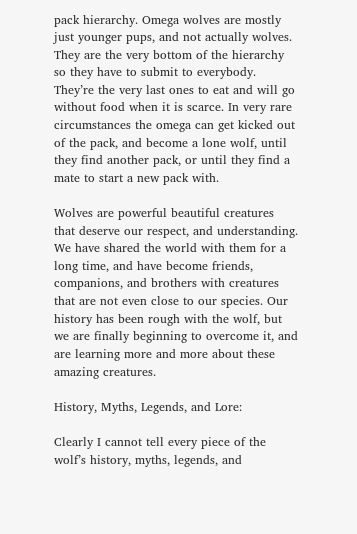pack hierarchy. Omega wolves are mostly just younger pups, and not actually wolves. They are the very bottom of the hierarchy so they have to submit to everybody. They’re the very last ones to eat and will go without food when it is scarce. In very rare circumstances the omega can get kicked out of the pack, and become a lone wolf, until they find another pack, or until they find a mate to start a new pack with.

Wolves are powerful beautiful creatures that deserve our respect, and understanding. We have shared the world with them for a long time, and have become friends, companions, and brothers with creatures that are not even close to our species. Our history has been rough with the wolf, but we are finally beginning to overcome it, and are learning more and more about these amazing creatures.

History, Myths, Legends, and Lore:

Clearly I cannot tell every piece of the wolf’s history, myths, legends, and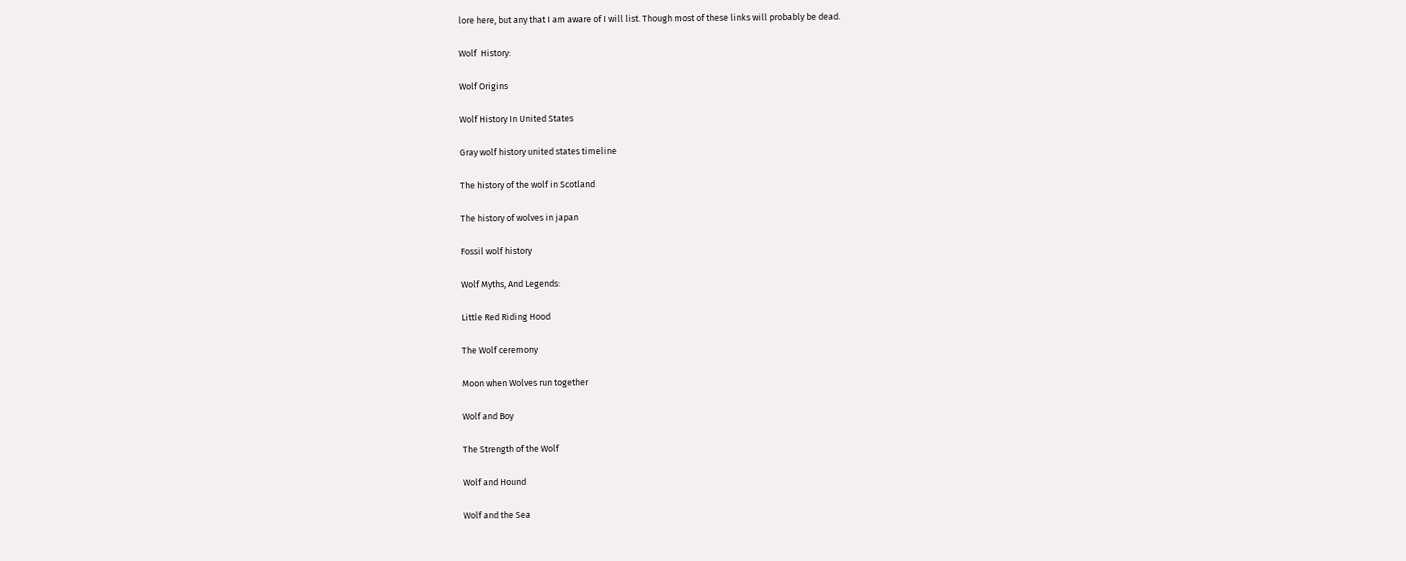lore here, but any that I am aware of I will list. Though most of these links will probably be dead.

Wolf  History:

Wolf Origins

Wolf History In United States

Gray wolf history united states timeline

The history of the wolf in Scotland

The history of wolves in japan

Fossil wolf history

Wolf Myths, And Legends:

Little Red Riding Hood

The Wolf ceremony

Moon when Wolves run together

Wolf and Boy

The Strength of the Wolf

Wolf and Hound

Wolf and the Sea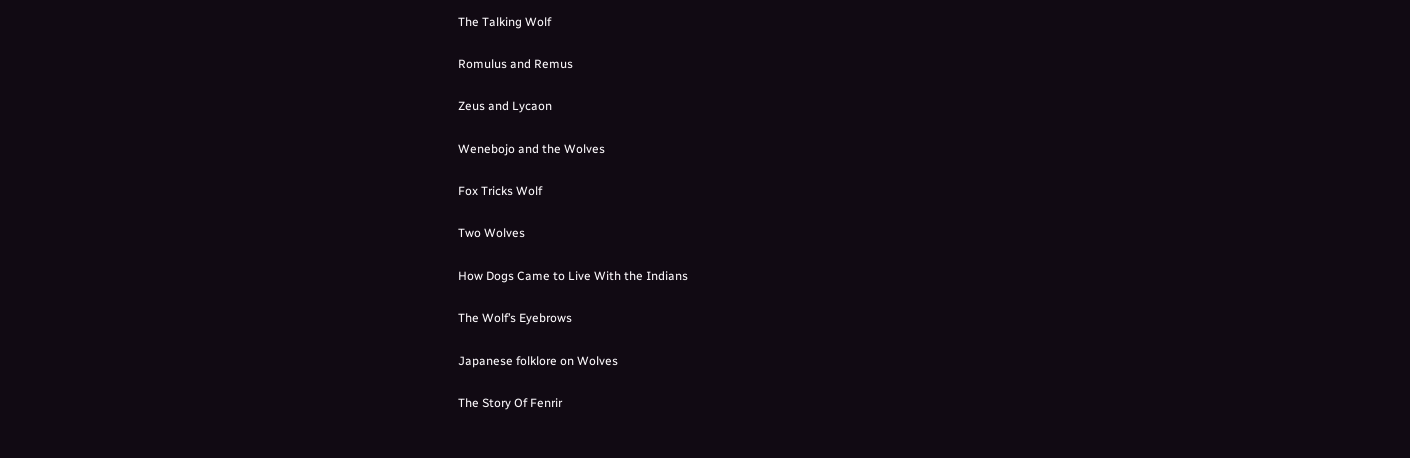The Talking Wolf

Romulus and Remus

Zeus and Lycaon

Wenebojo and the Wolves

Fox Tricks Wolf

Two Wolves

How Dogs Came to Live With the Indians

The Wolf’s Eyebrows

Japanese folklore on Wolves

The Story Of Fenrir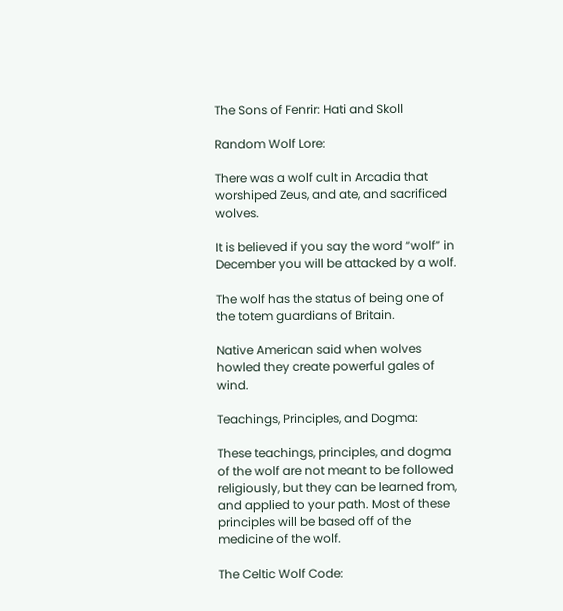The Sons of Fenrir: Hati and Skoll

Random Wolf Lore:

There was a wolf cult in Arcadia that worshiped Zeus, and ate, and sacrificed wolves.

It is believed if you say the word “wolf” in December you will be attacked by a wolf.

The wolf has the status of being one of the totem guardians of Britain.

Native American said when wolves howled they create powerful gales of wind.

Teachings, Principles, and Dogma:

These teachings, principles, and dogma of the wolf are not meant to be followed religiously, but they can be learned from, and applied to your path. Most of these principles will be based off of the medicine of the wolf.

The Celtic Wolf Code: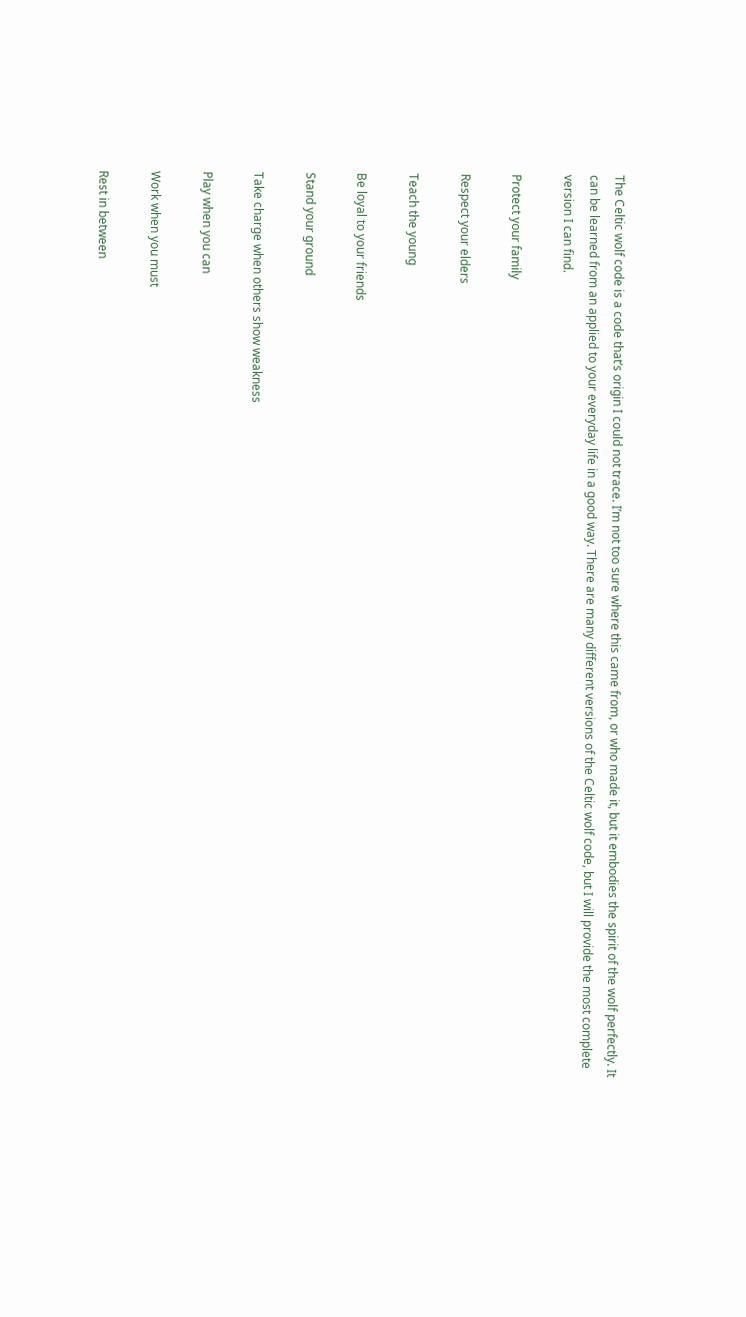The Celtic wolf code is a code that’s origin I could not trace. I’m not too sure where this came from, or who made it, but it embodies the spirit of the wolf perfectly. It can be learned from an applied to your everyday life in a good way. There are many different versions of the Celtic wolf code, but I will provide the most complete version I can find.

Protect your family

Respect your elders

Teach the young

Be loyal to your friends

Stand your ground

Take charge when others show weakness

Play when you can

Work when you must

Rest in between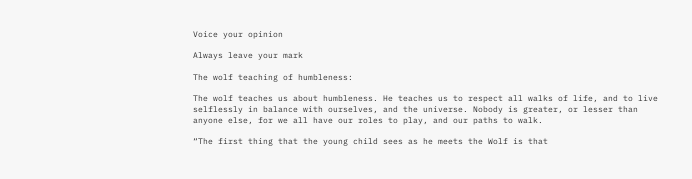Voice your opinion

Always leave your mark

The wolf teaching of humbleness:

The wolf teaches us about humbleness. He teaches us to respect all walks of life, and to live selflessly in balance with ourselves, and the universe. Nobody is greater, or lesser than anyone else, for we all have our roles to play, and our paths to walk.

“The first thing that the young child sees as he meets the Wolf is that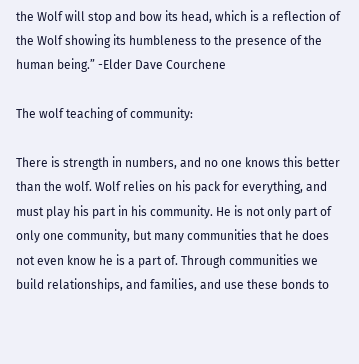the Wolf will stop and bow its head, which is a reflection of the Wolf showing its humbleness to the presence of the human being.” -Elder Dave Courchene

The wolf teaching of community:

There is strength in numbers, and no one knows this better than the wolf. Wolf relies on his pack for everything, and must play his part in his community. He is not only part of only one community, but many communities that he does not even know he is a part of. Through communities we build relationships, and families, and use these bonds to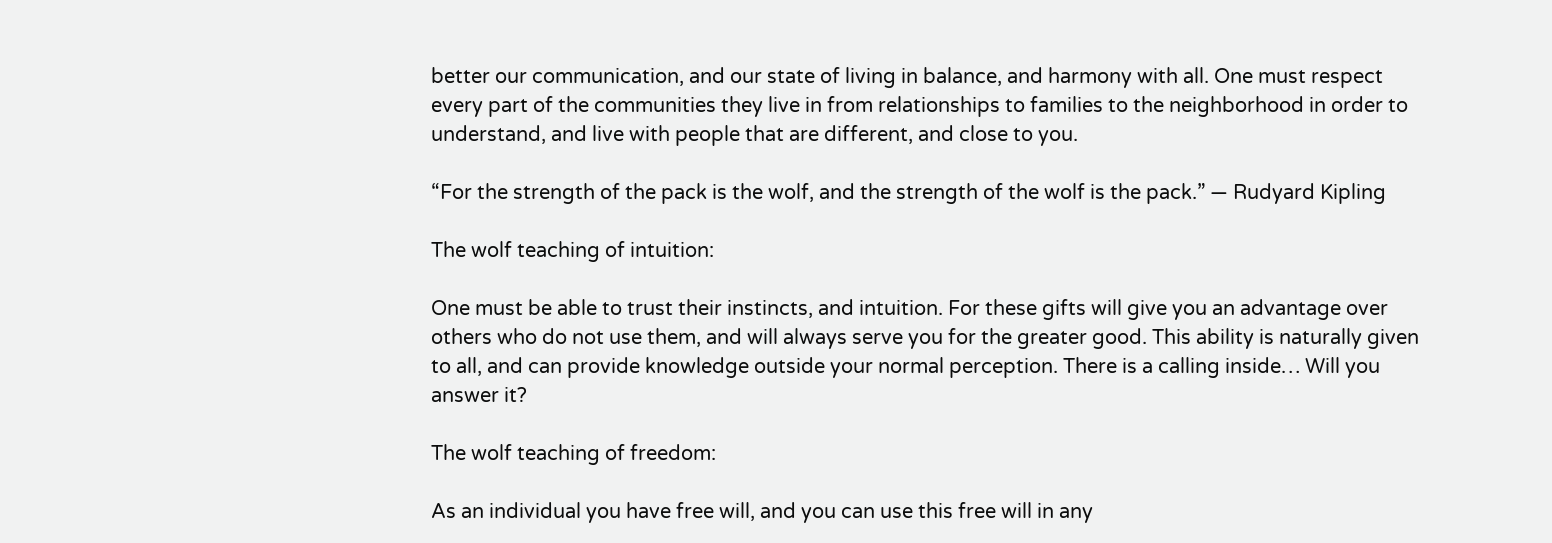better our communication, and our state of living in balance, and harmony with all. One must respect every part of the communities they live in from relationships to families to the neighborhood in order to understand, and live with people that are different, and close to you.

“For the strength of the pack is the wolf, and the strength of the wolf is the pack.” — Rudyard Kipling

The wolf teaching of intuition:

One must be able to trust their instincts, and intuition. For these gifts will give you an advantage over others who do not use them, and will always serve you for the greater good. This ability is naturally given to all, and can provide knowledge outside your normal perception. There is a calling inside… Will you answer it?

The wolf teaching of freedom:

As an individual you have free will, and you can use this free will in any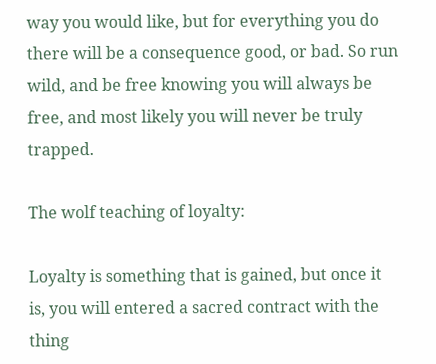way you would like, but for everything you do there will be a consequence good, or bad. So run wild, and be free knowing you will always be free, and most likely you will never be truly trapped.

The wolf teaching of loyalty:

Loyalty is something that is gained, but once it is, you will entered a sacred contract with the thing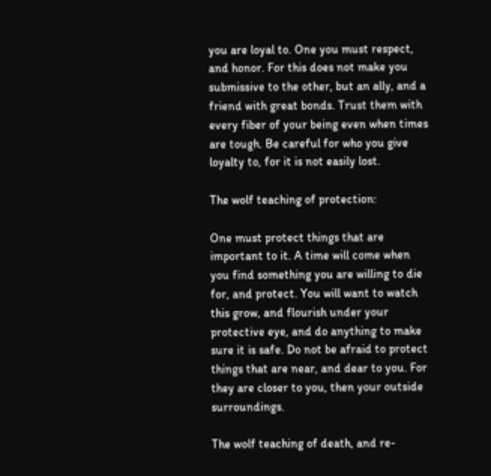you are loyal to. One you must respect, and honor. For this does not make you submissive to the other, but an ally, and a friend with great bonds. Trust them with every fiber of your being even when times are tough. Be careful for who you give loyalty to, for it is not easily lost.

The wolf teaching of protection:

One must protect things that are important to it. A time will come when you find something you are willing to die for, and protect. You will want to watch this grow, and flourish under your protective eye, and do anything to make sure it is safe. Do not be afraid to protect things that are near, and dear to you. For they are closer to you, then your outside surroundings.

The wolf teaching of death, and re-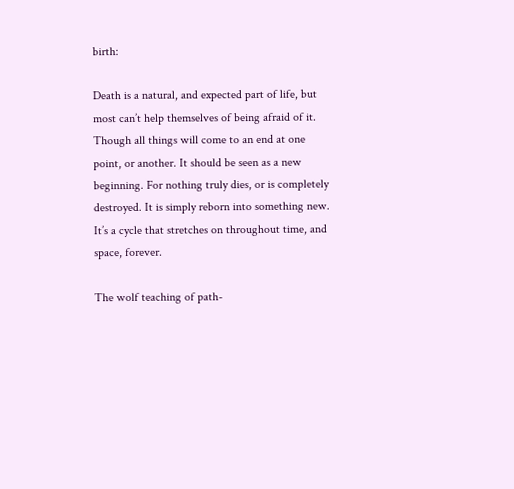birth:

Death is a natural, and expected part of life, but most can’t help themselves of being afraid of it. Though all things will come to an end at one point, or another. It should be seen as a new beginning. For nothing truly dies, or is completely destroyed. It is simply reborn into something new. It’s a cycle that stretches on throughout time, and space, forever.

The wolf teaching of path-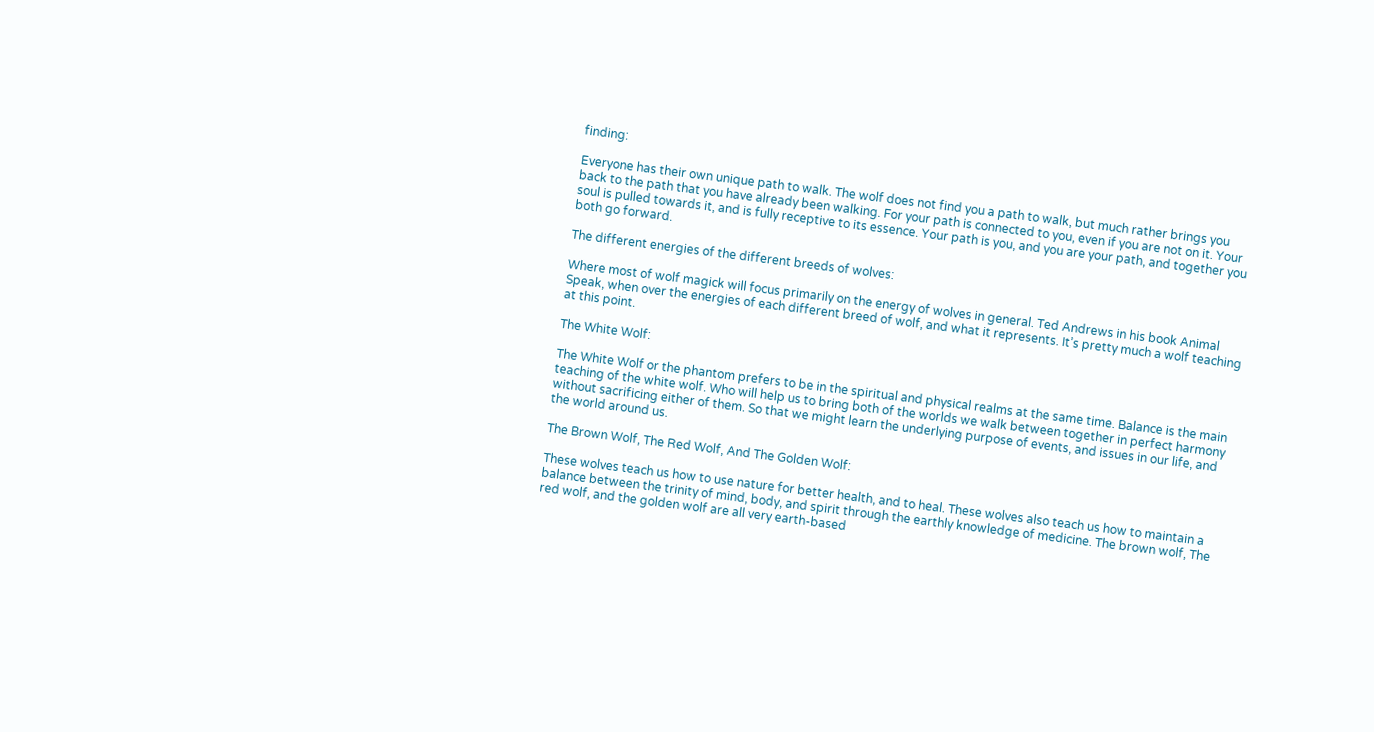finding:

Everyone has their own unique path to walk. The wolf does not find you a path to walk, but much rather brings you back to the path that you have already been walking. For your path is connected to you, even if you are not on it. Your soul is pulled towards it, and is fully receptive to its essence. Your path is you, and you are your path, and together you both go forward.

The different energies of the different breeds of wolves:

Where most of wolf magick will focus primarily on the energy of wolves in general. Ted Andrews in his book Animal Speak, when over the energies of each different breed of wolf, and what it represents. It’s pretty much a wolf teaching at this point.

The White Wolf:

The White Wolf or the phantom prefers to be in the spiritual and physical realms at the same time. Balance is the main teaching of the white wolf. Who will help us to bring both of the worlds we walk between together in perfect harmony without sacrificing either of them. So that we might learn the underlying purpose of events, and issues in our life, and the world around us.

The Brown Wolf, The Red Wolf, And The Golden Wolf:

These wolves teach us how to use nature for better health, and to heal. These wolves also teach us how to maintain a balance between the trinity of mind, body, and spirit through the earthly knowledge of medicine. The brown wolf, The red wolf, and the golden wolf are all very earth-based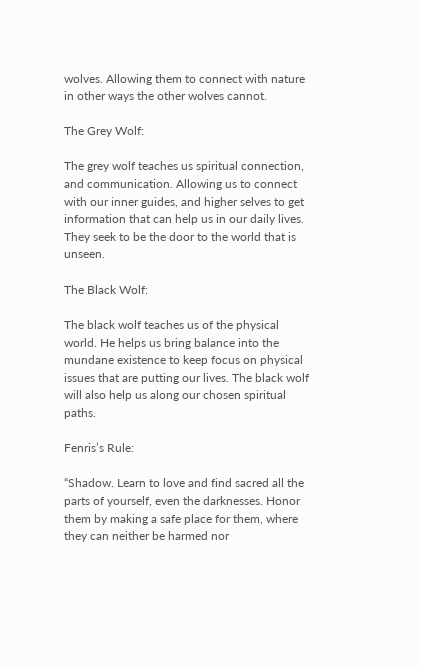wolves. Allowing them to connect with nature in other ways the other wolves cannot.

The Grey Wolf:

The grey wolf teaches us spiritual connection, and communication. Allowing us to connect with our inner guides, and higher selves to get information that can help us in our daily lives. They seek to be the door to the world that is unseen.

The Black Wolf:

The black wolf teaches us of the physical world. He helps us bring balance into the mundane existence to keep focus on physical issues that are putting our lives. The black wolf will also help us along our chosen spiritual paths.

Fenris’s Rule:

“Shadow. Learn to love and find sacred all the parts of yourself, even the darknesses. Honor them by making a safe place for them, where they can neither be harmed nor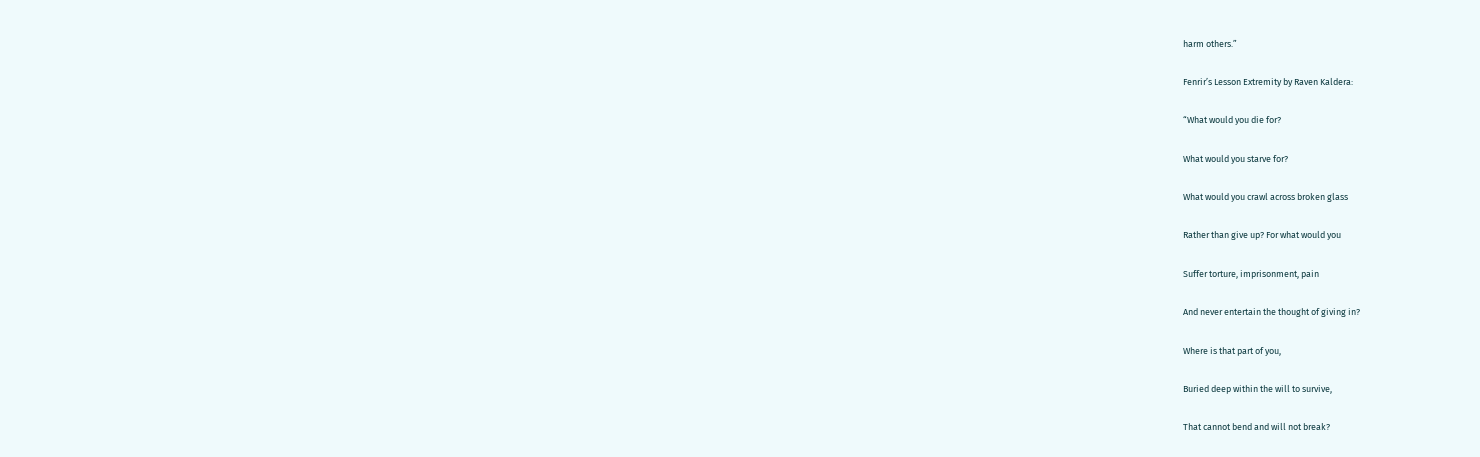harm others.”

Fenrir’s Lesson Extremity by Raven Kaldera:

“What would you die for?

What would you starve for?

What would you crawl across broken glass

Rather than give up? For what would you

Suffer torture, imprisonment, pain

And never entertain the thought of giving in?

Where is that part of you,

Buried deep within the will to survive,

That cannot bend and will not break?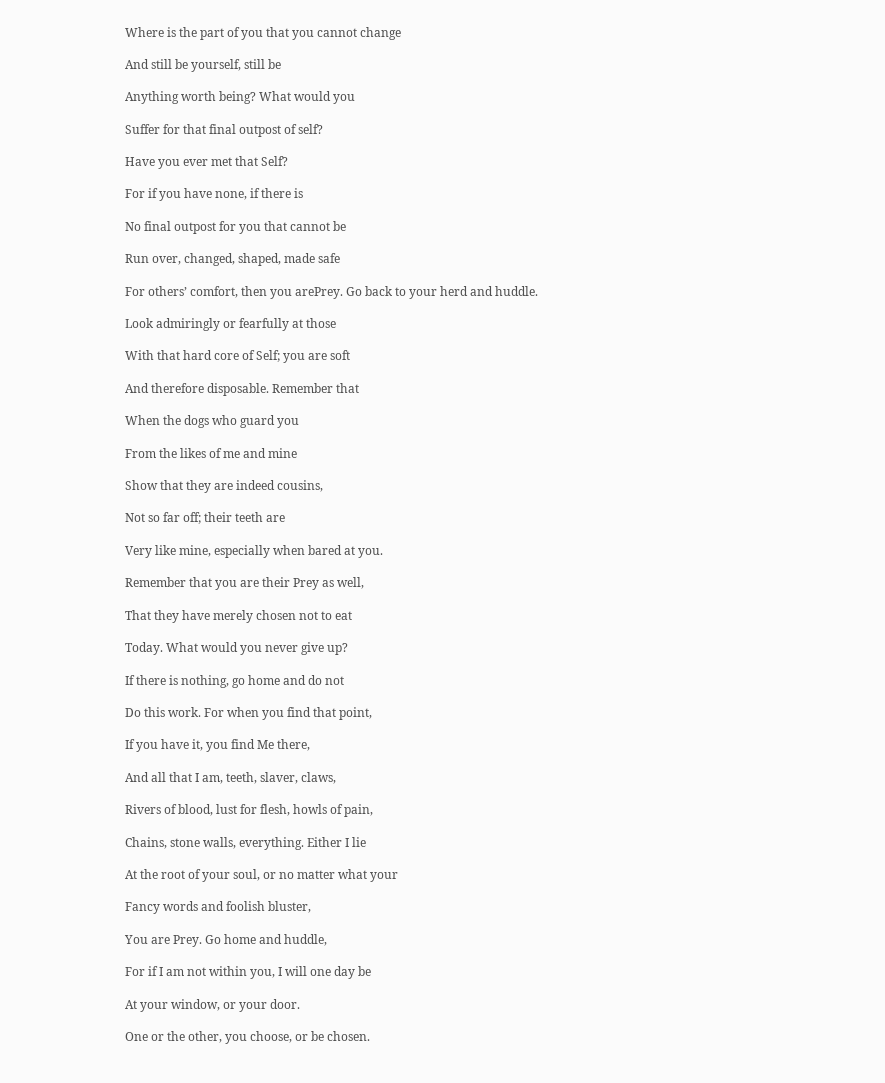Where is the part of you that you cannot change

And still be yourself, still be

Anything worth being? What would you

Suffer for that final outpost of self?

Have you ever met that Self?

For if you have none, if there is

No final outpost for you that cannot be

Run over, changed, shaped, made safe

For others’ comfort, then you arePrey. Go back to your herd and huddle.

Look admiringly or fearfully at those

With that hard core of Self; you are soft

And therefore disposable. Remember that

When the dogs who guard you

From the likes of me and mine

Show that they are indeed cousins,

Not so far off; their teeth are

Very like mine, especially when bared at you.

Remember that you are their Prey as well,

That they have merely chosen not to eat

Today. What would you never give up?

If there is nothing, go home and do not

Do this work. For when you find that point,

If you have it, you find Me there,

And all that I am, teeth, slaver, claws,

Rivers of blood, lust for flesh, howls of pain,

Chains, stone walls, everything. Either I lie

At the root of your soul, or no matter what your

Fancy words and foolish bluster,

You are Prey. Go home and huddle,

For if I am not within you, I will one day be

At your window, or your door.

One or the other, you choose, or be chosen.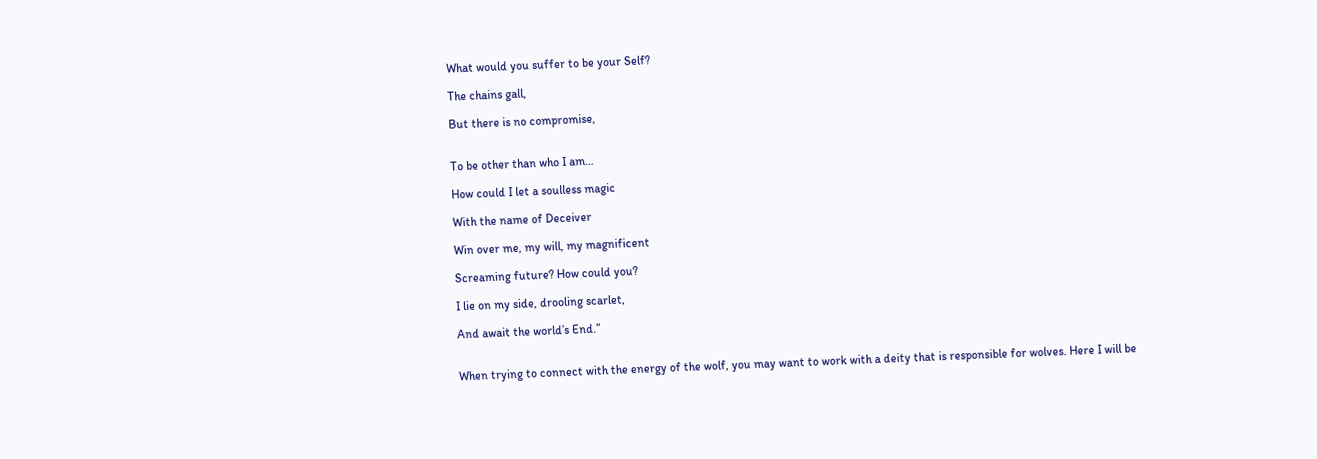What would you suffer to be your Self?

The chains gall,

But there is no compromise,


To be other than who I am…

How could I let a soulless magic

With the name of Deceiver

Win over me, my will, my magnificent

Screaming future? How could you?

I lie on my side, drooling scarlet,

And await the world’s End.”


When trying to connect with the energy of the wolf, you may want to work with a deity that is responsible for wolves. Here I will be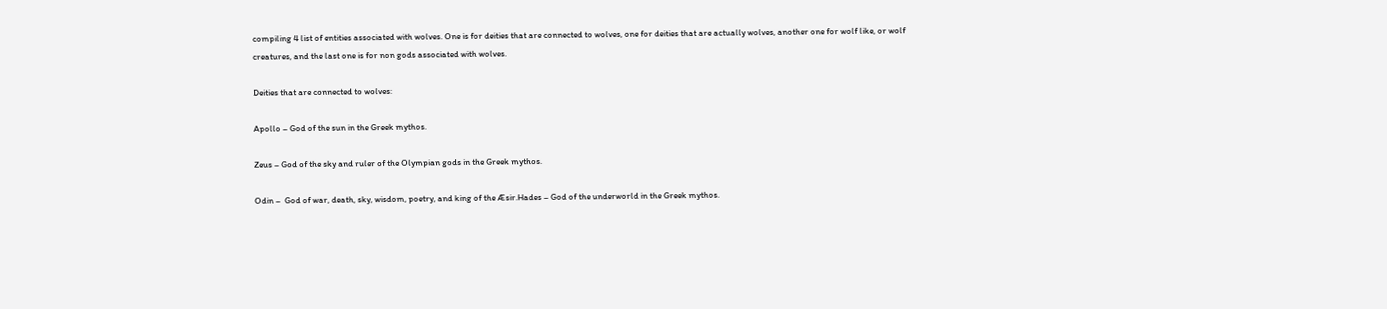compiling 4 list of entities associated with wolves. One is for deities that are connected to wolves, one for deities that are actually wolves, another one for wolf like, or wolf creatures, and the last one is for non gods associated with wolves.

Deities that are connected to wolves:

Apollo – God of the sun in the Greek mythos.

Zeus – God of the sky and ruler of the Olympian gods in the Greek mythos.

Odin –  God of war, death, sky, wisdom, poetry, and king of the Æsir.Hades – God of the underworld in the Greek mythos.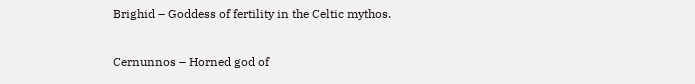Brighid – Goddess of fertility in the Celtic mythos.

Cernunnos – Horned god of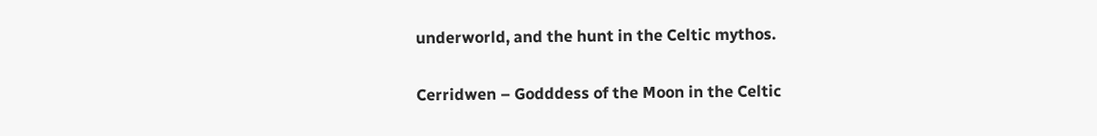underworld, and the hunt in the Celtic mythos.

Cerridwen – Godddess of the Moon in the Celtic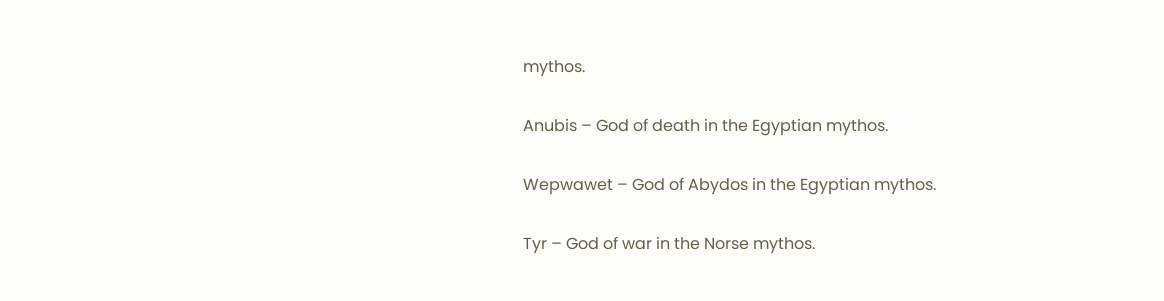mythos.

Anubis – God of death in the Egyptian mythos.

Wepwawet – God of Abydos in the Egyptian mythos.

Tyr – God of war in the Norse mythos.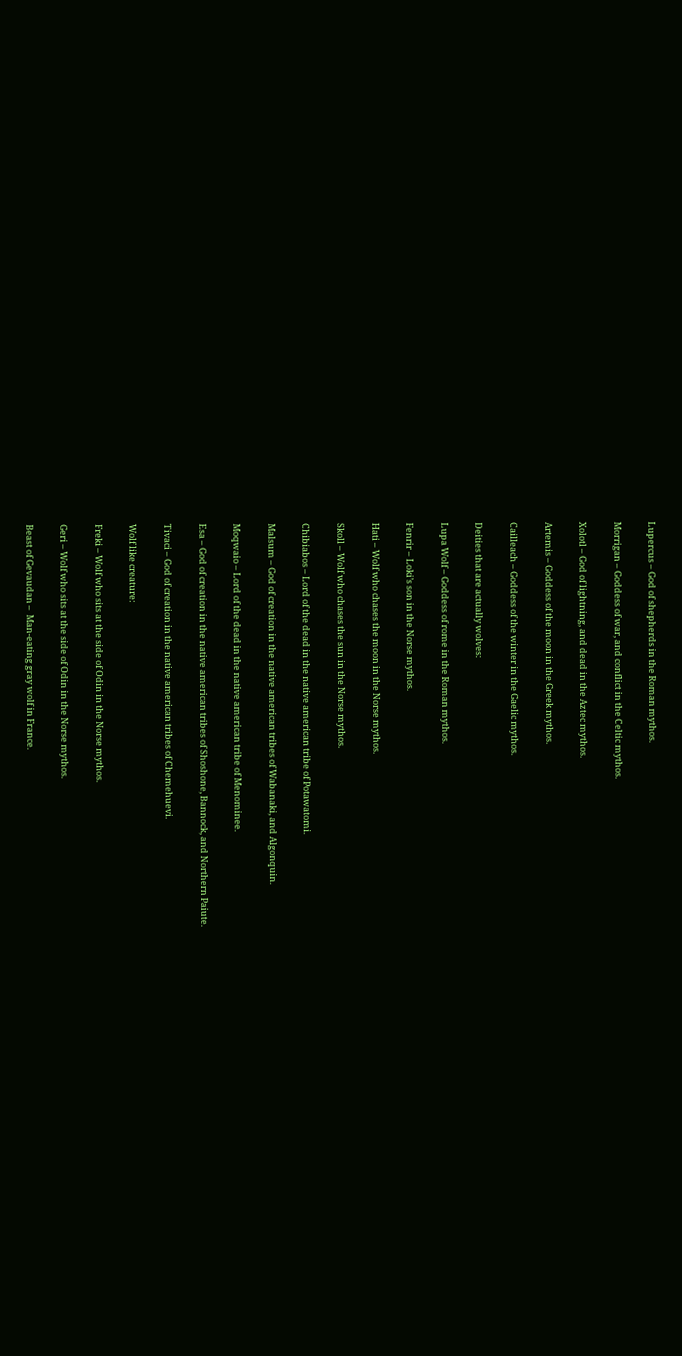Lupercus – God of shepherds in the Roman mythos.

Morrigan – Goddess of war, and conflict in the Celtic mythos.

Xolotl – God of lightning, and dead in the Aztec mythos.

Artemis – Goddess of the moon in the Greek mythos.

Cailleach – Goddess of the winter in the Gaelic mythos.

Deities that are actually wolves:

Lupa Wolf – Goddess of rome in the Roman mythos.

Fenrir – Loki’s son in the Norse mythos.

Hati – Wolf who chases the moon in the Norse mythos.

Skoll – Wolf who chases the sun in the Norse mythos.

Chibiabos – Lord of the dead in the native american tribe of Potawatomi.

Malsum – God of creation in the native american tribes of Wabanaki, and Algonquin.

Moqwaio – Lord of the dead in the native american tribe of Menominee.

Esa – God of creation in the native american tribes of Shoshone, Bannock, and Northern Paiute.

Tivaci – God of creation in the native american tribes of Chemehuevi.

Wolf like creature:

Freki – Wolf who sits at the side of Odin in the Norse mythos.

Geri – Wolf who sits at the side of Odin in the Norse mythos.

Beast of Gevaudan –  Man-eating gray wolf in France.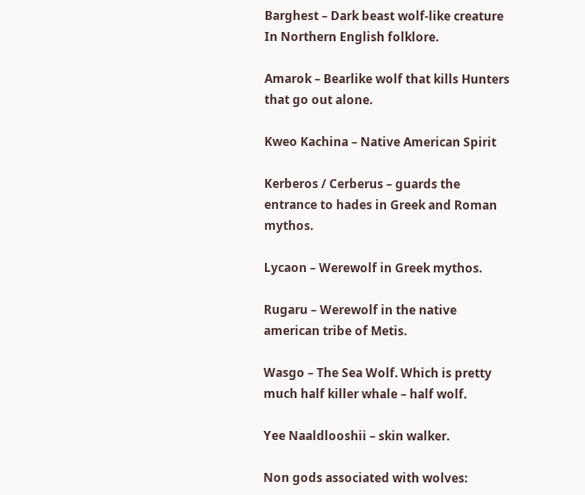Barghest – Dark beast wolf-like creature In Northern English folklore.

Amarok – Bearlike wolf that kills Hunters that go out alone.

Kweo Kachina – Native American Spirit

Kerberos / Cerberus – guards the entrance to hades in Greek and Roman mythos.

Lycaon – Werewolf in Greek mythos.

Rugaru – Werewolf in the native american tribe of Metis.

Wasgo – The Sea Wolf. Which is pretty much half killer whale – half wolf.

Yee Naaldlooshii – skin walker.

Non gods associated with wolves: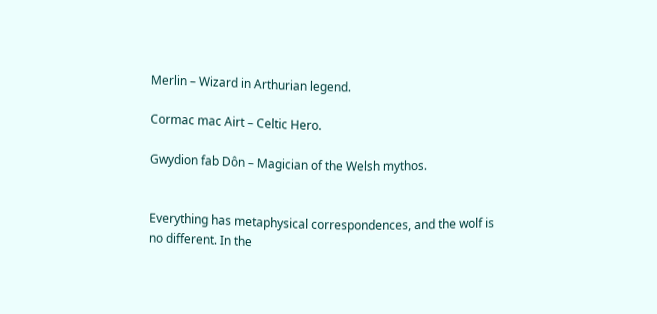Merlin – Wizard in Arthurian legend.

Cormac mac Airt – Celtic Hero.

Gwydion fab Dôn – Magician of the Welsh mythos.


Everything has metaphysical correspondences, and the wolf is no different. In the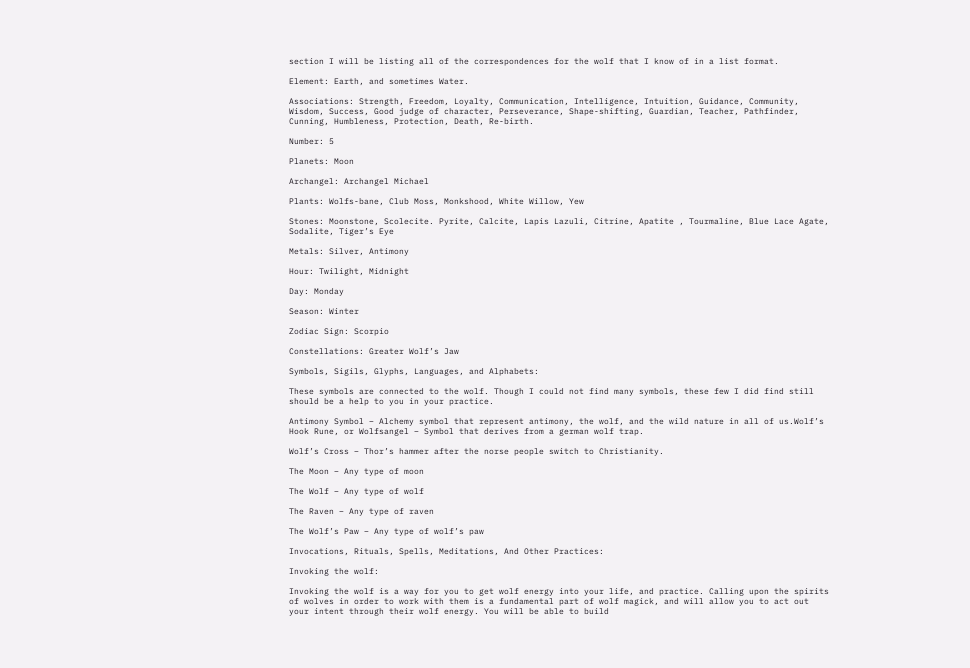section I will be listing all of the correspondences for the wolf that I know of in a list format.

Element: Earth, and sometimes Water.

Associations: Strength, Freedom, Loyalty, Communication, Intelligence, Intuition, Guidance, Community, Wisdom, Success, Good judge of character, Perseverance, Shape-shifting, Guardian, Teacher, Pathfinder, Cunning, Humbleness, Protection, Death, Re-birth.

Number: 5

Planets: Moon

Archangel: Archangel Michael

Plants: Wolfs-bane, Club Moss, Monkshood, White Willow, Yew

Stones: Moonstone, Scolecite. Pyrite, Calcite, Lapis Lazuli, Citrine, Apatite , Tourmaline, Blue Lace Agate, Sodalite, Tiger’s Eye

Metals: Silver, Antimony

Hour: Twilight, Midnight

Day: Monday

Season: Winter

Zodiac Sign: Scorpio

Constellations: Greater Wolf’s Jaw

Symbols, Sigils, Glyphs, Languages, and Alphabets:

These symbols are connected to the wolf. Though I could not find many symbols, these few I did find still should be a help to you in your practice.

Antimony Symbol – Alchemy symbol that represent antimony, the wolf, and the wild nature in all of us.Wolf’s Hook Rune, or Wolfsangel – Symbol that derives from a german wolf trap.

Wolf’s Cross – Thor’s hammer after the norse people switch to Christianity.

The Moon – Any type of moon

The Wolf – Any type of wolf

The Raven – Any type of raven

The Wolf’s Paw – Any type of wolf’s paw

Invocations, Rituals, Spells, Meditations, And Other Practices:

Invoking the wolf:

Invoking the wolf is a way for you to get wolf energy into your life, and practice. Calling upon the spirits of wolves in order to work with them is a fundamental part of wolf magick, and will allow you to act out your intent through their wolf energy. You will be able to build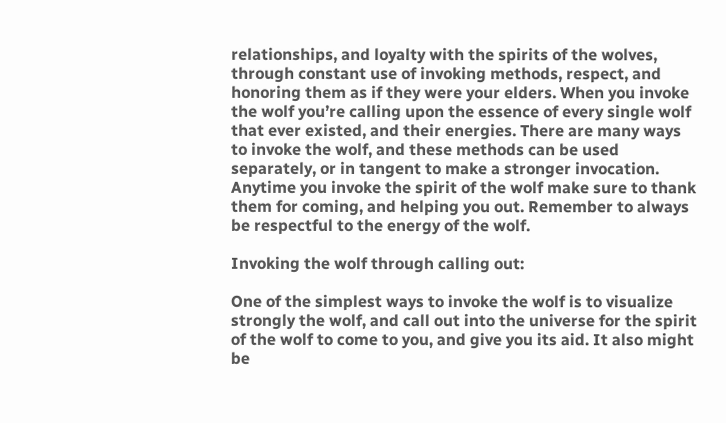relationships, and loyalty with the spirits of the wolves, through constant use of invoking methods, respect, and honoring them as if they were your elders. When you invoke the wolf you’re calling upon the essence of every single wolf that ever existed, and their energies. There are many ways to invoke the wolf, and these methods can be used separately, or in tangent to make a stronger invocation. Anytime you invoke the spirit of the wolf make sure to thank them for coming, and helping you out. Remember to always be respectful to the energy of the wolf.

Invoking the wolf through calling out:

One of the simplest ways to invoke the wolf is to visualize strongly the wolf, and call out into the universe for the spirit of the wolf to come to you, and give you its aid. It also might be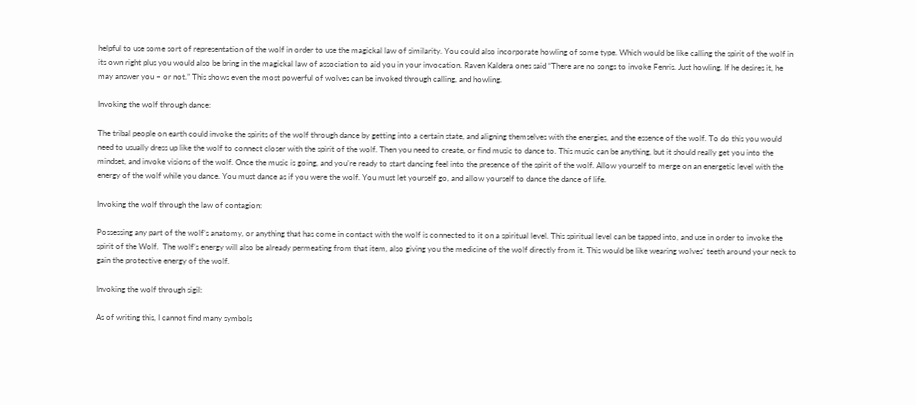helpful to use some sort of representation of the wolf in order to use the magickal law of similarity. You could also incorporate howling of some type. Which would be like calling the spirit of the wolf in its own right plus you would also be bring in the magickal law of association to aid you in your invocation. Raven Kaldera ones said “There are no songs to invoke Fenris. Just howling. If he desires it, he may answer you – or not.” This shows even the most powerful of wolves can be invoked through calling, and howling.

Invoking the wolf through dance:

The tribal people on earth could invoke the spirits of the wolf through dance by getting into a certain state, and aligning themselves with the energies, and the essence of the wolf. To do this you would need to usually dress up like the wolf to connect closer with the spirit of the wolf. Then you need to create, or find music to dance to. This music can be anything, but it should really get you into the mindset, and invoke visions of the wolf. Once the music is going, and you’re ready to start dancing feel into the presence of the spirit of the wolf. Allow yourself to merge on an energetic level with the energy of the wolf while you dance. You must dance as if you were the wolf. You must let yourself go, and allow yourself to dance the dance of life.

Invoking the wolf through the law of contagion:

Possessing any part of the wolf’s anatomy, or anything that has come in contact with the wolf is connected to it on a spiritual level. This spiritual level can be tapped into, and use in order to invoke the spirit of the Wolf.  The wolf’s energy will also be already permeating from that item, also giving you the medicine of the wolf directly from it. This would be like wearing wolves’ teeth around your neck to gain the protective energy of the wolf.

Invoking the wolf through sigil:

As of writing this, I cannot find many symbols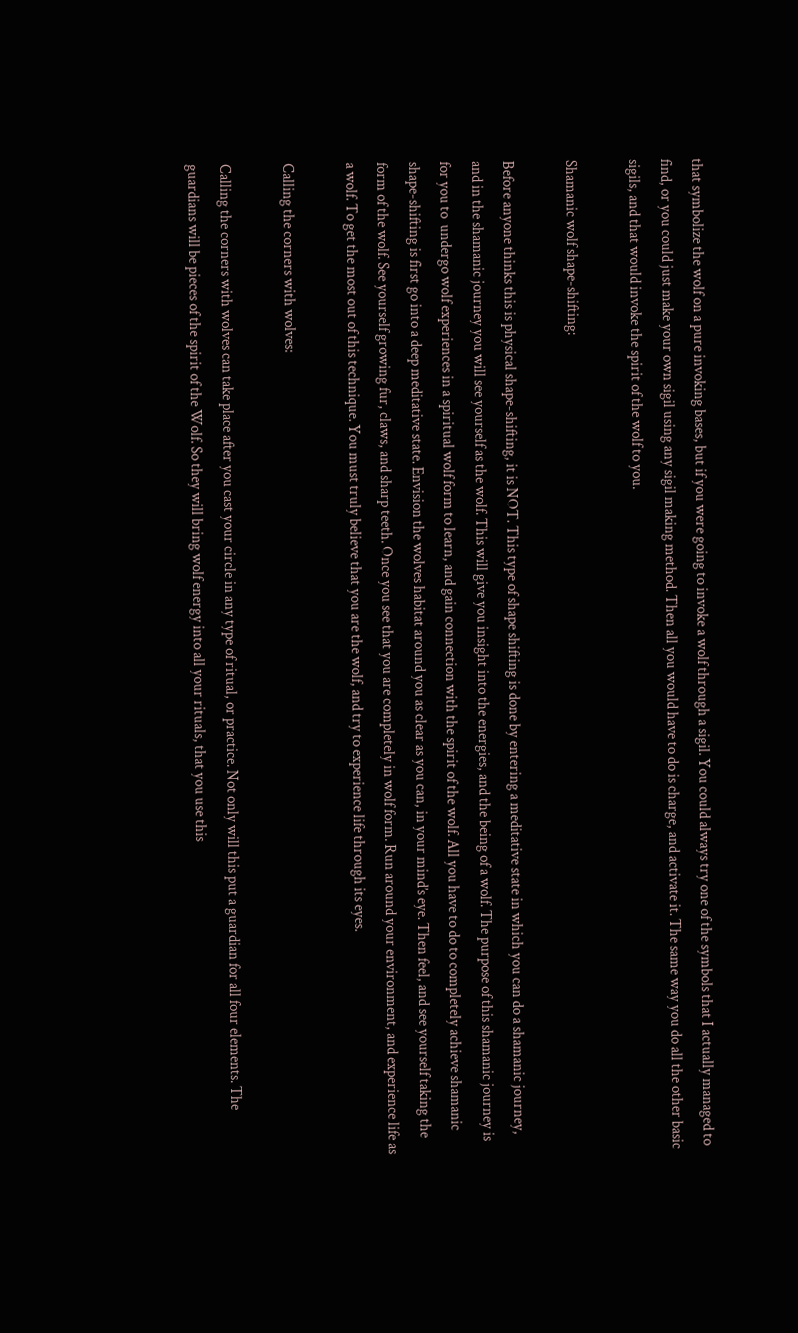that symbolize the wolf on a pure invoking bases, but if you were going to invoke a wolf through a sigil. You could always try one of the symbols that I actually managed to find, or you could just make your own sigil using any sigil making method. Then all you would have to do is charge, and activate it. The same way you do all the other basic sigils, and that would invoke the spirit of the wolf to you.

Shamanic wolf shape-shifting:

Before anyone thinks this is physical shape-shifting, it is NOT. This type of shape shifting is done by entering a meditative state in which you can do a shamanic journey, and in the shamanic journey you will see yourself as the wolf. This will give you insight into the energies, and the being of a wolf. The purpose of this shamanic journey is for you to  undergo wolf experiences in a spiritual wolf form to learn, and gain connection with the spirit of the wolf. All you have to do to completely achieve shamanic shape-shifting is first go into a deep meditative state. Envision the wolves habitat around you as clear as you can, in your mind’s eye. Then feel, and see yourself taking the form of the wolf. See yourself growing fur, claws, and sharp teeth. Once you see that you are completely in wolf form. Run around your environment, and experience life as a wolf. To get the most out of this technique. You must truly believe that you are the wolf, and try to experience life through its eyes.

Calling the corners with wolves:

Calling the corners with wolves can take place after you cast your circle in any type of ritual, or practice. Not only will this put a guardian for all four elements. The guardians will be pieces of the spirit of the Wolf. So they will bring wolf energy into all your rituals, that you use this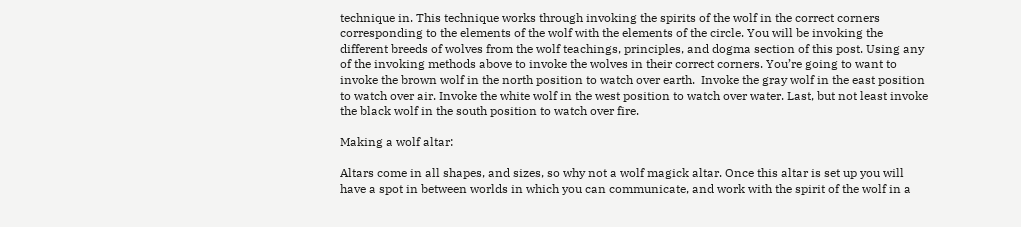technique in. This technique works through invoking the spirits of the wolf in the correct corners corresponding to the elements of the wolf with the elements of the circle. You will be invoking the different breeds of wolves from the wolf teachings, principles, and dogma section of this post. Using any of the invoking methods above to invoke the wolves in their correct corners. You’re going to want to invoke the brown wolf in the north position to watch over earth.  Invoke the gray wolf in the east position to watch over air. Invoke the white wolf in the west position to watch over water. Last, but not least invoke the black wolf in the south position to watch over fire.

Making a wolf altar:

Altars come in all shapes, and sizes, so why not a wolf magick altar. Once this altar is set up you will have a spot in between worlds in which you can communicate, and work with the spirit of the wolf in a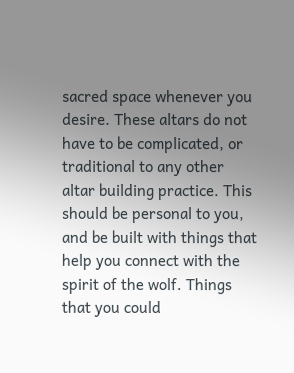sacred space whenever you desire. These altars do not have to be complicated, or traditional to any other altar building practice. This should be personal to you, and be built with things that help you connect with the spirit of the wolf. Things that you could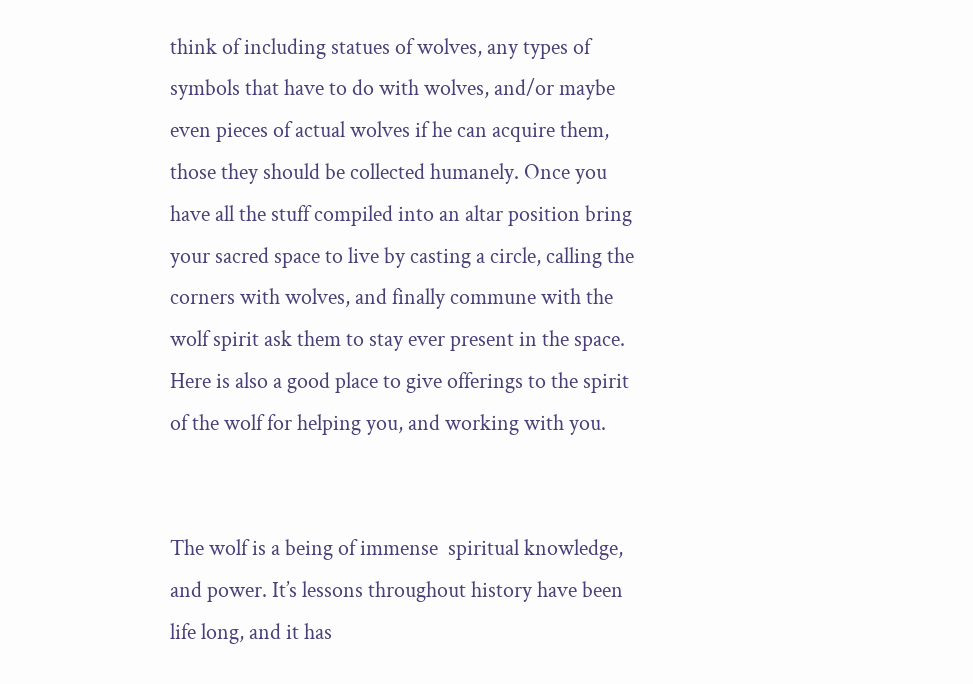think of including statues of wolves, any types of symbols that have to do with wolves, and/or maybe even pieces of actual wolves if he can acquire them, those they should be collected humanely. Once you have all the stuff compiled into an altar position bring your sacred space to live by casting a circle, calling the corners with wolves, and finally commune with the wolf spirit ask them to stay ever present in the space. Here is also a good place to give offerings to the spirit of the wolf for helping you, and working with you.


The wolf is a being of immense  spiritual knowledge, and power. It’s lessons throughout history have been life long, and it has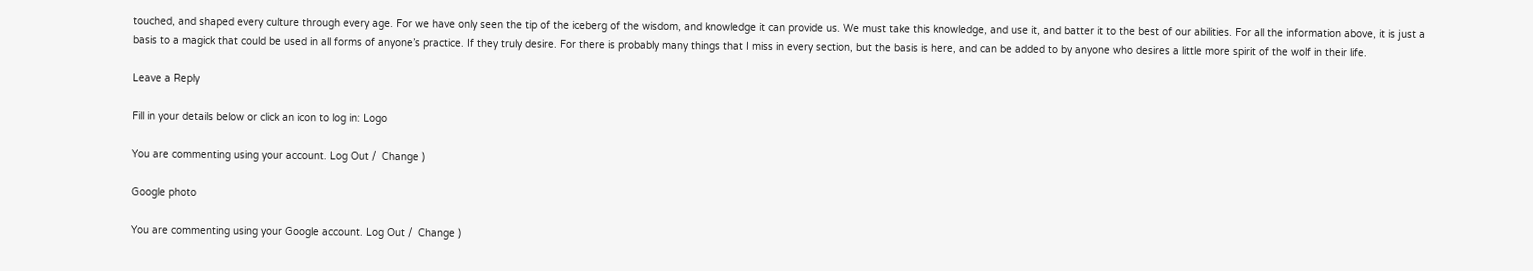touched, and shaped every culture through every age. For we have only seen the tip of the iceberg of the wisdom, and knowledge it can provide us. We must take this knowledge, and use it, and batter it to the best of our abilities. For all the information above, it is just a basis to a magick that could be used in all forms of anyone’s practice. If they truly desire. For there is probably many things that I miss in every section, but the basis is here, and can be added to by anyone who desires a little more spirit of the wolf in their life.

Leave a Reply

Fill in your details below or click an icon to log in: Logo

You are commenting using your account. Log Out /  Change )

Google photo

You are commenting using your Google account. Log Out /  Change )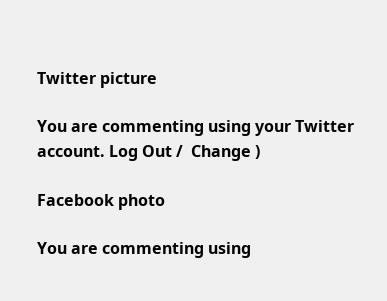Twitter picture

You are commenting using your Twitter account. Log Out /  Change )

Facebook photo

You are commenting using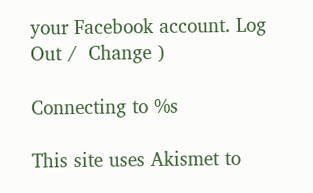your Facebook account. Log Out /  Change )

Connecting to %s

This site uses Akismet to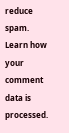reduce spam. Learn how your comment data is processed.